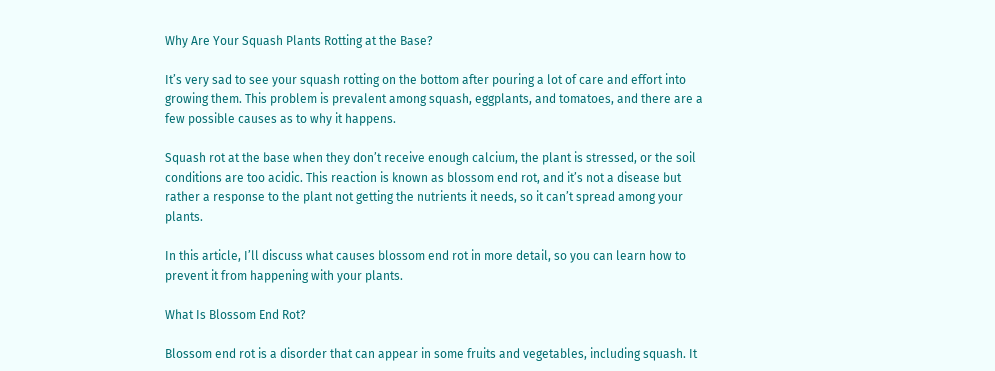Why Are Your Squash Plants Rotting at the Base?

It’s very sad to see your squash rotting on the bottom after pouring a lot of care and effort into growing them. This problem is prevalent among squash, eggplants, and tomatoes, and there are a few possible causes as to why it happens.

Squash rot at the base when they don’t receive enough calcium, the plant is stressed, or the soil conditions are too acidic. This reaction is known as blossom end rot, and it’s not a disease but rather a response to the plant not getting the nutrients it needs, so it can’t spread among your plants.

In this article, I’ll discuss what causes blossom end rot in more detail, so you can learn how to prevent it from happening with your plants.

What Is Blossom End Rot?

Blossom end rot is a disorder that can appear in some fruits and vegetables, including squash. It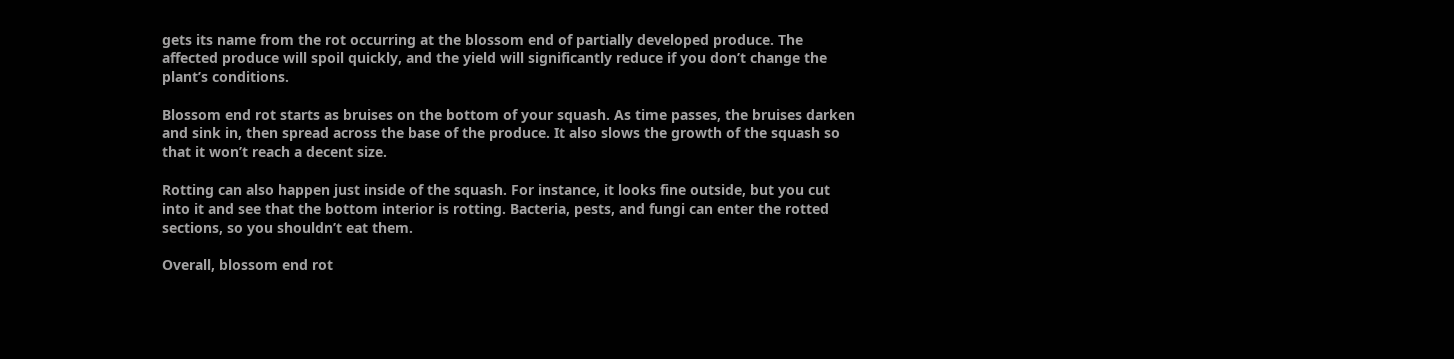gets its name from the rot occurring at the blossom end of partially developed produce. The affected produce will spoil quickly, and the yield will significantly reduce if you don’t change the plant’s conditions.

Blossom end rot starts as bruises on the bottom of your squash. As time passes, the bruises darken and sink in, then spread across the base of the produce. It also slows the growth of the squash so that it won’t reach a decent size.

Rotting can also happen just inside of the squash. For instance, it looks fine outside, but you cut into it and see that the bottom interior is rotting. Bacteria, pests, and fungi can enter the rotted sections, so you shouldn’t eat them.

Overall, blossom end rot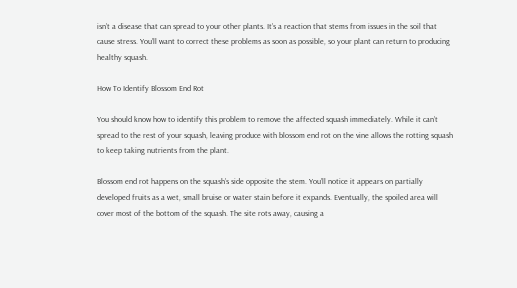isn’t a disease that can spread to your other plants. It’s a reaction that stems from issues in the soil that cause stress. You’ll want to correct these problems as soon as possible, so your plant can return to producing healthy squash.

How To Identify Blossom End Rot

You should know how to identify this problem to remove the affected squash immediately. While it can’t spread to the rest of your squash, leaving produce with blossom end rot on the vine allows the rotting squash to keep taking nutrients from the plant.

Blossom end rot happens on the squash’s side opposite the stem. You’ll notice it appears on partially developed fruits as a wet, small bruise or water stain before it expands. Eventually, the spoiled area will cover most of the bottom of the squash. The site rots away, causing a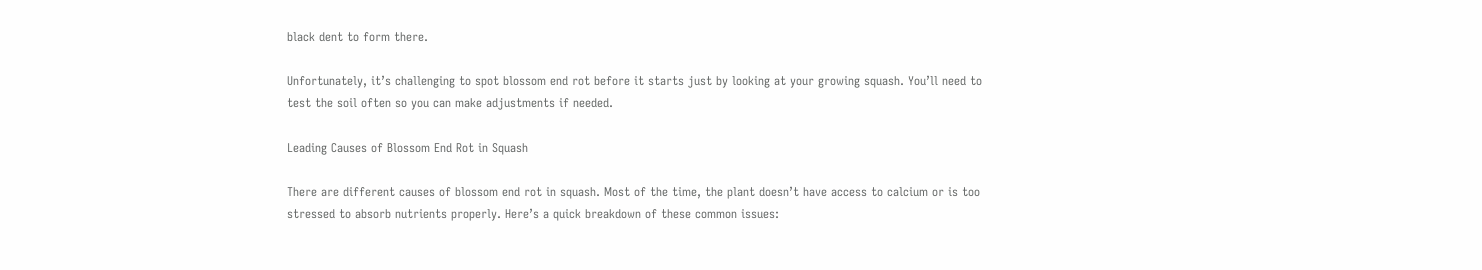black dent to form there.

Unfortunately, it’s challenging to spot blossom end rot before it starts just by looking at your growing squash. You’ll need to test the soil often so you can make adjustments if needed.

Leading Causes of Blossom End Rot in Squash

There are different causes of blossom end rot in squash. Most of the time, the plant doesn’t have access to calcium or is too stressed to absorb nutrients properly. Here’s a quick breakdown of these common issues: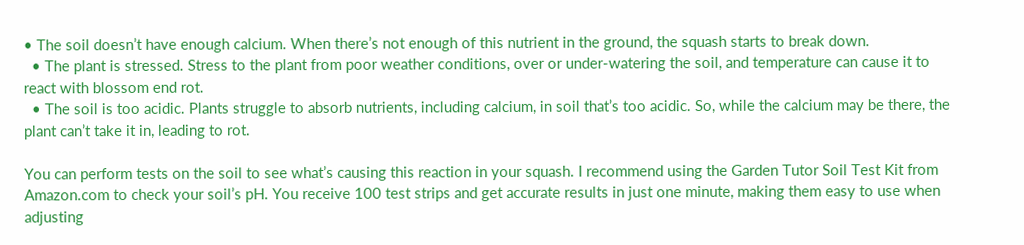• The soil doesn’t have enough calcium. When there’s not enough of this nutrient in the ground, the squash starts to break down.
  • The plant is stressed. Stress to the plant from poor weather conditions, over or under-watering the soil, and temperature can cause it to react with blossom end rot.
  • The soil is too acidic. Plants struggle to absorb nutrients, including calcium, in soil that’s too acidic. So, while the calcium may be there, the plant can’t take it in, leading to rot.

You can perform tests on the soil to see what’s causing this reaction in your squash. I recommend using the Garden Tutor Soil Test Kit from Amazon.com to check your soil’s pH. You receive 100 test strips and get accurate results in just one minute, making them easy to use when adjusting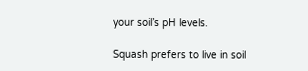your soil’s pH levels.

Squash prefers to live in soil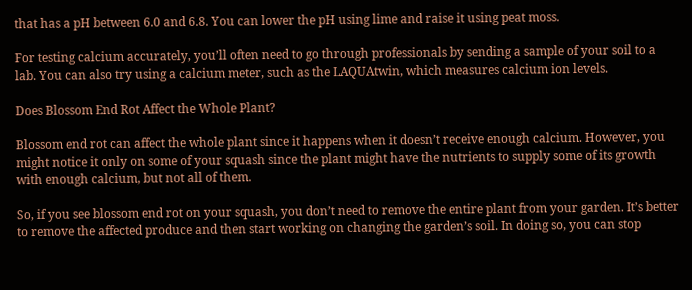that has a pH between 6.0 and 6.8. You can lower the pH using lime and raise it using peat moss.

For testing calcium accurately, you’ll often need to go through professionals by sending a sample of your soil to a lab. You can also try using a calcium meter, such as the LAQUAtwin, which measures calcium ion levels.

Does Blossom End Rot Affect the Whole Plant?

Blossom end rot can affect the whole plant since it happens when it doesn’t receive enough calcium. However, you might notice it only on some of your squash since the plant might have the nutrients to supply some of its growth with enough calcium, but not all of them.

So, if you see blossom end rot on your squash, you don’t need to remove the entire plant from your garden. It’s better to remove the affected produce and then start working on changing the garden’s soil. In doing so, you can stop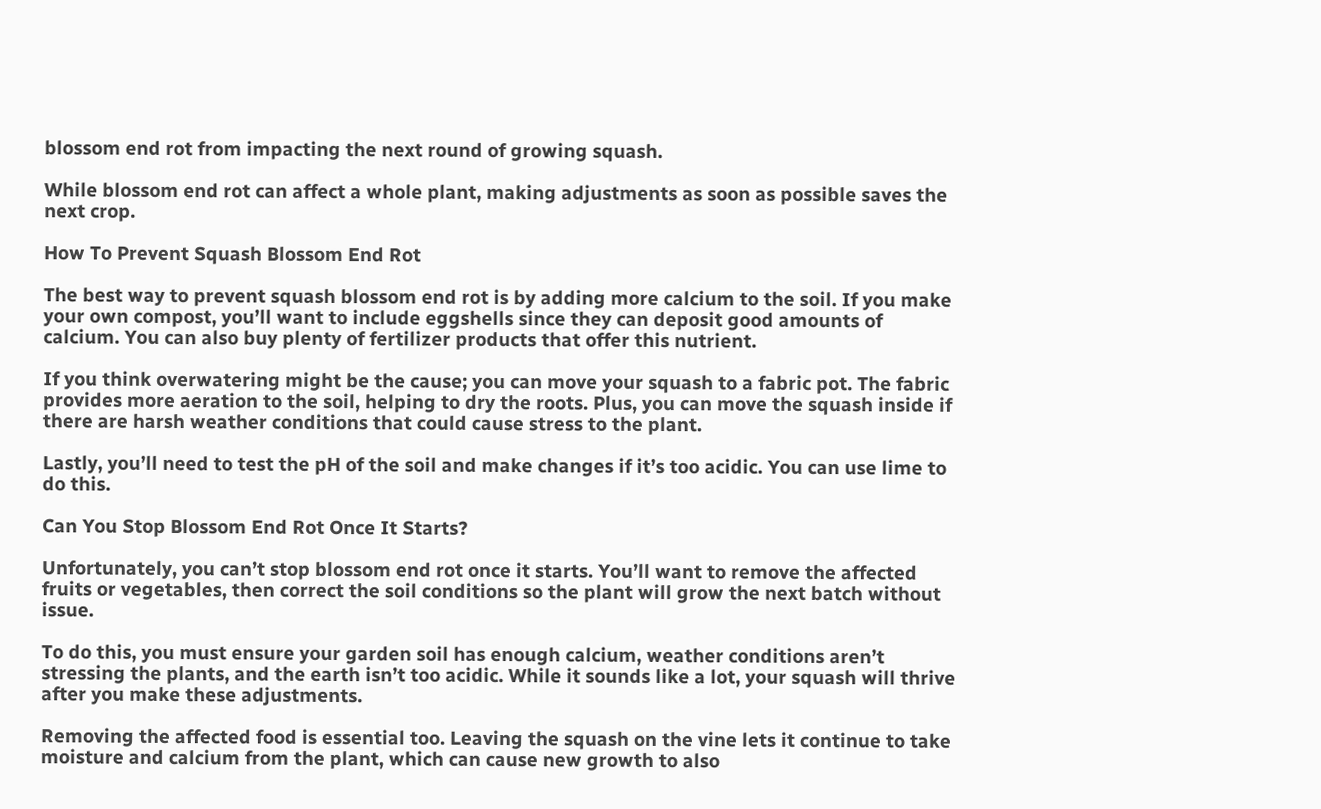blossom end rot from impacting the next round of growing squash.

While blossom end rot can affect a whole plant, making adjustments as soon as possible saves the next crop.

How To Prevent Squash Blossom End Rot

The best way to prevent squash blossom end rot is by adding more calcium to the soil. If you make your own compost, you’ll want to include eggshells since they can deposit good amounts of calcium. You can also buy plenty of fertilizer products that offer this nutrient.

If you think overwatering might be the cause; you can move your squash to a fabric pot. The fabric provides more aeration to the soil, helping to dry the roots. Plus, you can move the squash inside if there are harsh weather conditions that could cause stress to the plant.

Lastly, you’ll need to test the pH of the soil and make changes if it’s too acidic. You can use lime to do this.

Can You Stop Blossom End Rot Once It Starts?

Unfortunately, you can’t stop blossom end rot once it starts. You’ll want to remove the affected fruits or vegetables, then correct the soil conditions so the plant will grow the next batch without issue.

To do this, you must ensure your garden soil has enough calcium, weather conditions aren’t stressing the plants, and the earth isn’t too acidic. While it sounds like a lot, your squash will thrive after you make these adjustments.

Removing the affected food is essential too. Leaving the squash on the vine lets it continue to take moisture and calcium from the plant, which can cause new growth to also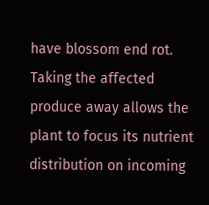have blossom end rot. Taking the affected produce away allows the plant to focus its nutrient distribution on incoming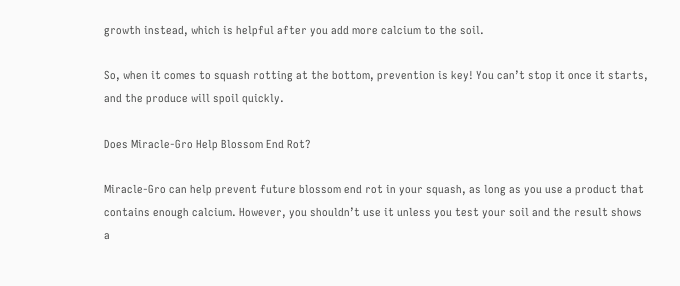growth instead, which is helpful after you add more calcium to the soil.

So, when it comes to squash rotting at the bottom, prevention is key! You can’t stop it once it starts, and the produce will spoil quickly.

Does Miracle-Gro Help Blossom End Rot?

Miracle-Gro can help prevent future blossom end rot in your squash, as long as you use a product that contains enough calcium. However, you shouldn’t use it unless you test your soil and the result shows a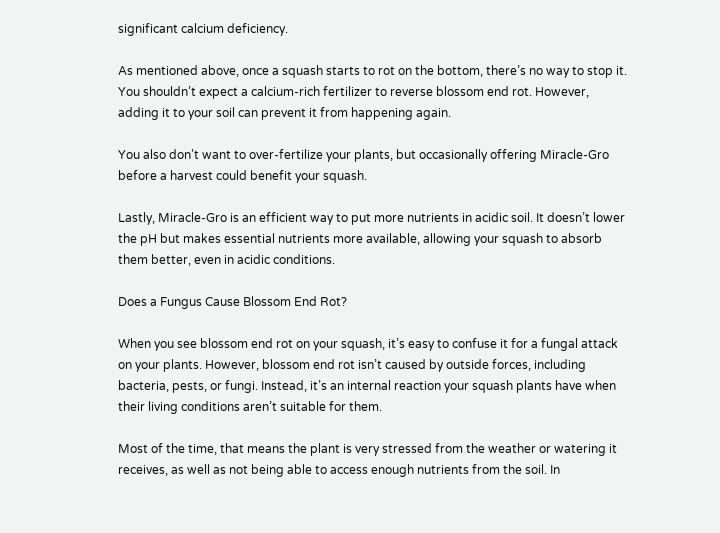significant calcium deficiency.

As mentioned above, once a squash starts to rot on the bottom, there’s no way to stop it. You shouldn’t expect a calcium-rich fertilizer to reverse blossom end rot. However, adding it to your soil can prevent it from happening again.

You also don’t want to over-fertilize your plants, but occasionally offering Miracle-Gro before a harvest could benefit your squash.

Lastly, Miracle-Gro is an efficient way to put more nutrients in acidic soil. It doesn’t lower the pH but makes essential nutrients more available, allowing your squash to absorb them better, even in acidic conditions.

Does a Fungus Cause Blossom End Rot?

When you see blossom end rot on your squash, it’s easy to confuse it for a fungal attack on your plants. However, blossom end rot isn’t caused by outside forces, including bacteria, pests, or fungi. Instead, it’s an internal reaction your squash plants have when their living conditions aren’t suitable for them.

Most of the time, that means the plant is very stressed from the weather or watering it receives, as well as not being able to access enough nutrients from the soil. In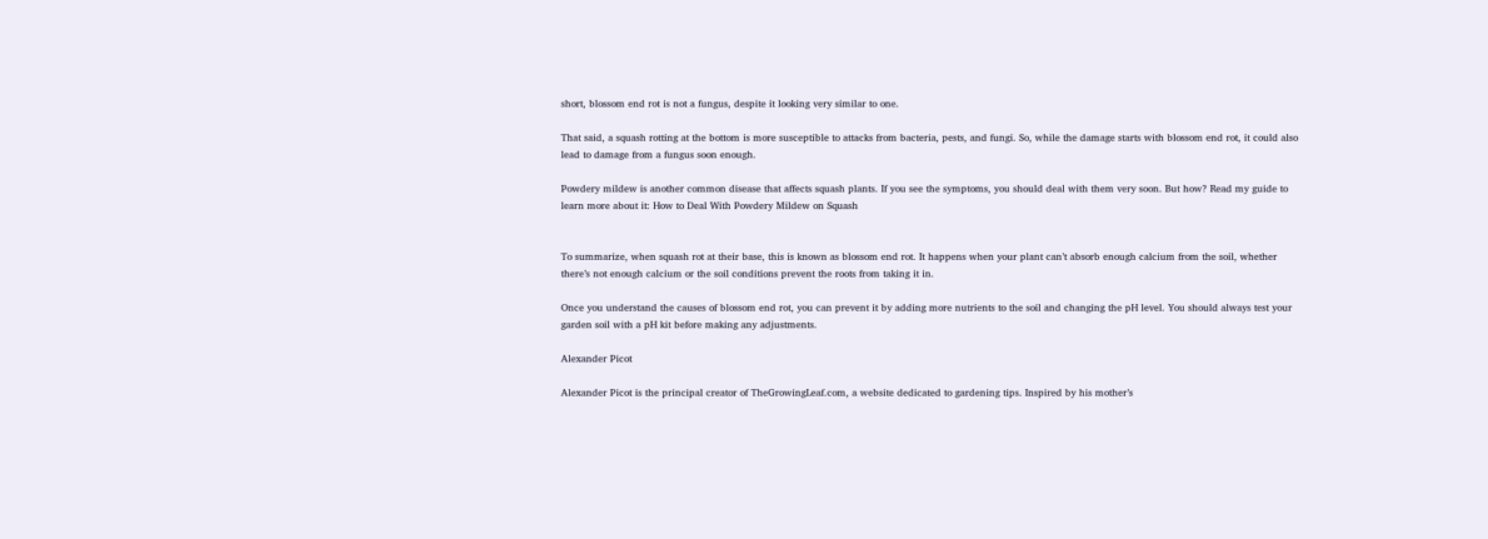short, blossom end rot is not a fungus, despite it looking very similar to one.

That said, a squash rotting at the bottom is more susceptible to attacks from bacteria, pests, and fungi. So, while the damage starts with blossom end rot, it could also lead to damage from a fungus soon enough.

Powdery mildew is another common disease that affects squash plants. If you see the symptoms, you should deal with them very soon. But how? Read my guide to learn more about it: How to Deal With Powdery Mildew on Squash


To summarize, when squash rot at their base, this is known as blossom end rot. It happens when your plant can’t absorb enough calcium from the soil, whether there’s not enough calcium or the soil conditions prevent the roots from taking it in.

Once you understand the causes of blossom end rot, you can prevent it by adding more nutrients to the soil and changing the pH level. You should always test your garden soil with a pH kit before making any adjustments.

Alexander Picot

Alexander Picot is the principal creator of TheGrowingLeaf.com, a website dedicated to gardening tips. Inspired by his mother’s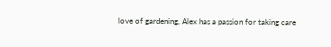love of gardening, Alex has a passion for taking care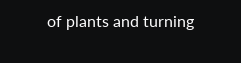of plants and turning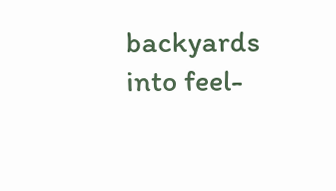backyards into feel-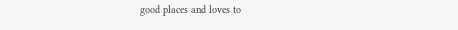good places and loves to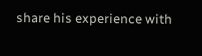share his experience with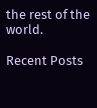the rest of the world.

Recent Posts